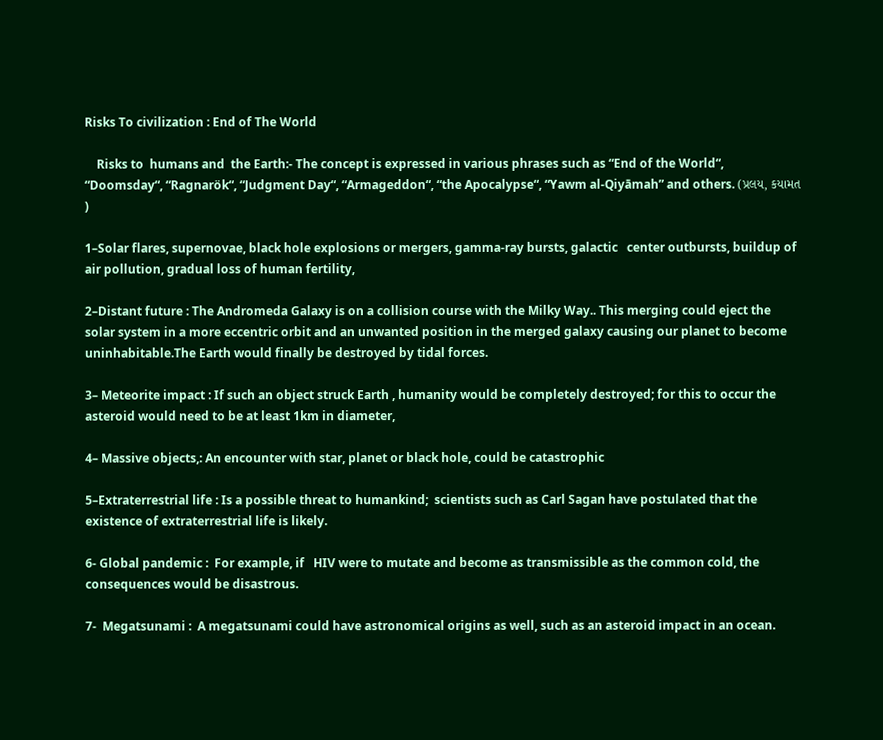Risks To civilization : End of The World

    Risks to  humans and  the Earth:- The concept is expressed in various phrases such as “End of the World“, “Doomsday“, “Ragnarök“, “Judgment Day“, “Armageddon“, “the Apocalypse“, “Yawm al-Qiyāmah” and others. (પ્રલય, કયામત )

1–Solar flares, supernovae, black hole explosions or mergers, gamma-ray bursts, galactic   center outbursts, buildup of air pollution, gradual loss of human fertility,

2–Distant future : The Andromeda Galaxy is on a collision course with the Milky Way.. This merging could eject the solar system in a more eccentric orbit and an unwanted position in the merged galaxy causing our planet to become uninhabitable.The Earth would finally be destroyed by tidal forces.

3– Meteorite impact : If such an object struck Earth , humanity would be completely destroyed; for this to occur the asteroid would need to be at least 1km in diameter,

4– Massive objects,: An encounter with star, planet or black hole, could be catastrophic

5–Extraterrestrial life : Is a possible threat to humankind;  scientists such as Carl Sagan have postulated that the existence of extraterrestrial life is likely.

6- Global pandemic :  For example, if   HIV were to mutate and become as transmissible as the common cold, the consequences would be disastrous.

7-  Megatsunami :  A megatsunami could have astronomical origins as well, such as an asteroid impact in an ocean.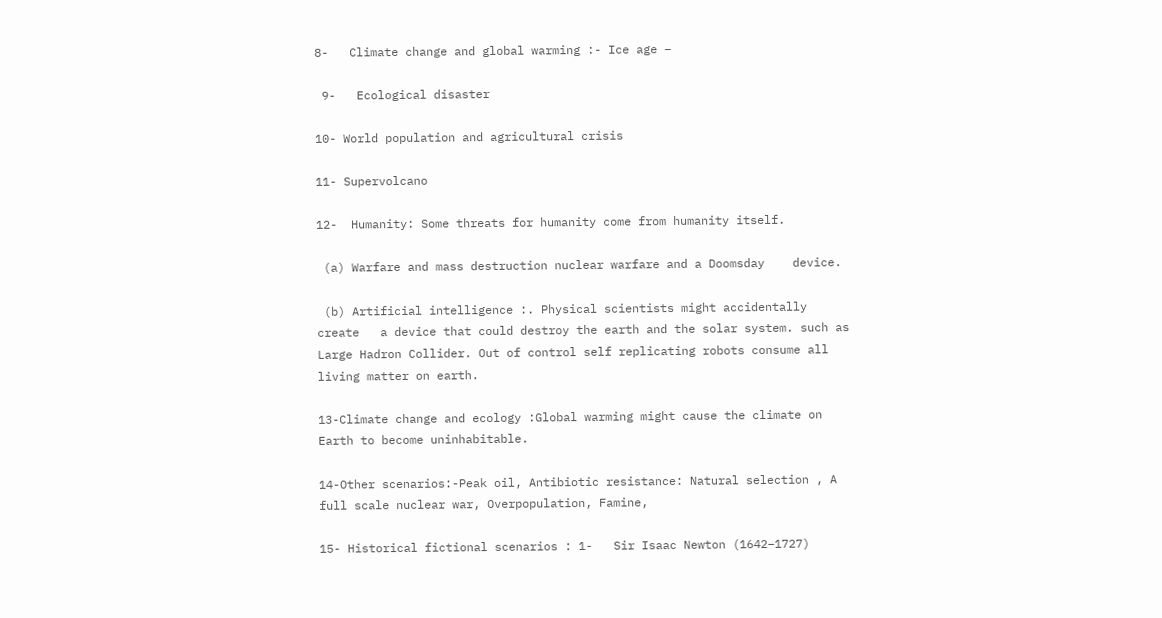8-   Climate change and global warming :- Ice age –

 9-   Ecological disaster

10- World population and agricultural crisis

11- Supervolcano

12-  Humanity: Some threats for humanity come from humanity itself.

 (a) Warfare and mass destruction nuclear warfare and a Doomsday    device.

 (b) Artificial intelligence :. Physical scientists might accidentally create   a device that could destroy the earth and the solar system. such as Large Hadron Collider. Out of control self replicating robots consume all living matter on earth.

13-Climate change and ecology :Global warming might cause the climate on Earth to become uninhabitable.

14-Other scenarios:-Peak oil, Antibiotic resistance: Natural selection , A  full scale nuclear war, Overpopulation, Famine,

15- Historical fictional scenarios : 1-   Sir Isaac Newton (1642–1727)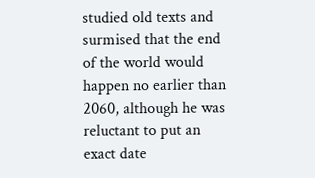studied old texts and surmised that the end of the world would happen no earlier than 2060, although he was reluctant to put an exact date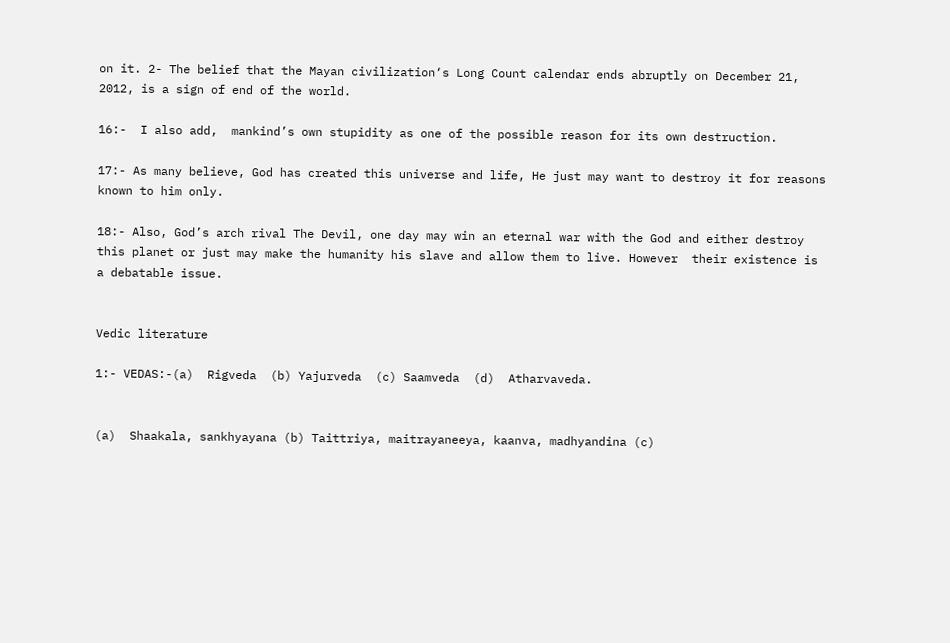on it. 2- The belief that the Mayan civilization‘s Long Count calendar ends abruptly on December 21, 2012, is a sign of end of the world.

16:-  I also add,  mankind’s own stupidity as one of the possible reason for its own destruction.

17:- As many believe, God has created this universe and life, He just may want to destroy it for reasons known to him only.

18:- Also, God’s arch rival The Devil, one day may win an eternal war with the God and either destroy this planet or just may make the humanity his slave and allow them to live. However  their existence is a debatable issue.


Vedic literature

1:- VEDAS:-(a)  Rigveda  (b) Yajurveda  (c) Saamveda  (d)  Atharvaveda.


(a)  Shaakala, sankhyayana (b) Taittriya, maitrayaneeya, kaanva, madhyandina (c)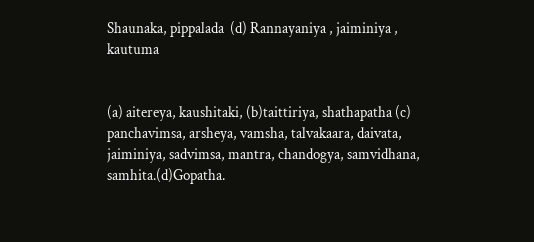Shaunaka, pippalada  (d) Rannayaniya , jaiminiya ,     kautuma


(a) aitereya, kaushitaki, (b)taittiriya, shathapatha (c)   panchavimsa, arsheya, vamsha, talvakaara, daivata,  jaiminiya, sadvimsa, mantra, chandogya, samvidhana, samhita.(d)Gopatha.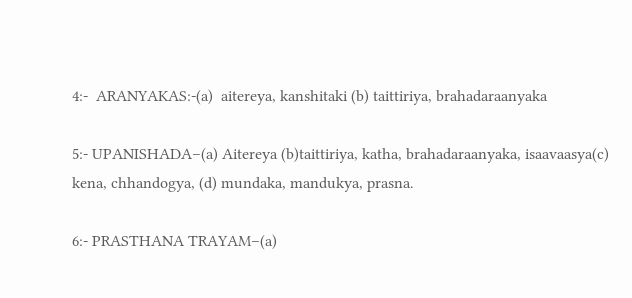4:-  ARANYAKAS:-(a)  aitereya, kanshitaki (b) taittiriya, brahadaraanyaka

5:- UPANISHADA–(a) Aitereya (b)taittiriya, katha, brahadaraanyaka, isaavaasya(c)  kena, chhandogya, (d) mundaka, mandukya, prasna.

6:- PRASTHANA TRAYAM–(a)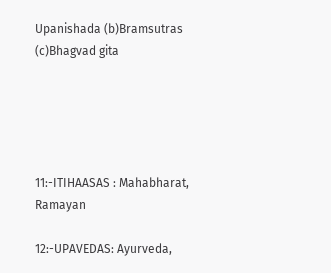Upanishada (b)Bramsutras (c)Bhagvad gita





11:-ITIHAASAS : Mahabharat, Ramayan

12:-UPAVEDAS: Ayurveda,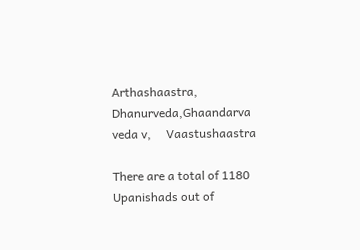Arthashaastra, Dhanurveda,Ghaandarva veda v,     Vaastushaastra

There are a total of 1180 Upanishads out of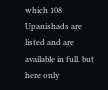which 108 Upanishads are listed and are available in full. but here only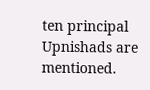ten principal Upnishads are mentioned.